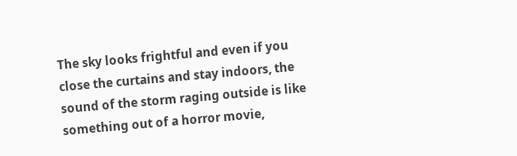The sky looks frightful and even if you close the curtains and stay indoors, the sound of the storm raging outside is like something out of a horror movie,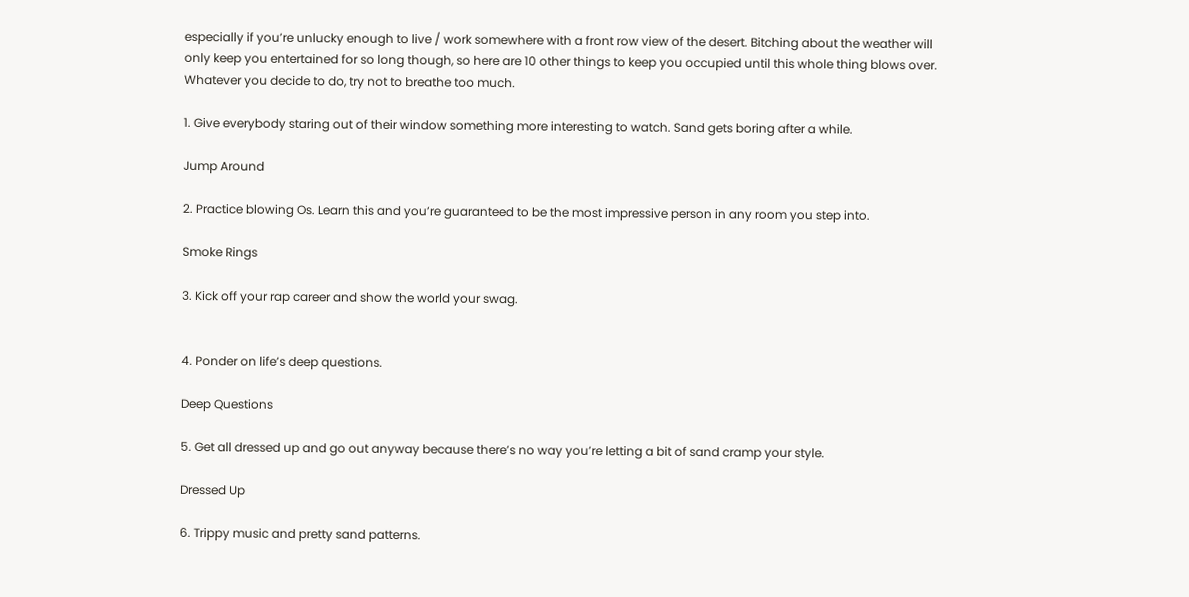especially if you’re unlucky enough to live / work somewhere with a front row view of the desert. Bitching about the weather will only keep you entertained for so long though, so here are 10 other things to keep you occupied until this whole thing blows over. Whatever you decide to do, try not to breathe too much.

1. Give everybody staring out of their window something more interesting to watch. Sand gets boring after a while.

Jump Around

2. Practice blowing Os. Learn this and you’re guaranteed to be the most impressive person in any room you step into.

Smoke Rings

3. Kick off your rap career and show the world your swag.


4. Ponder on life’s deep questions.

Deep Questions

5. Get all dressed up and go out anyway because there’s no way you’re letting a bit of sand cramp your style.

Dressed Up

6. Trippy music and pretty sand patterns.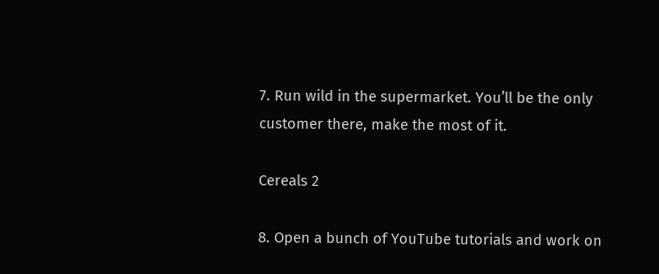7. Run wild in the supermarket. You’ll be the only customer there, make the most of it.

Cereals 2

8. Open a bunch of YouTube tutorials and work on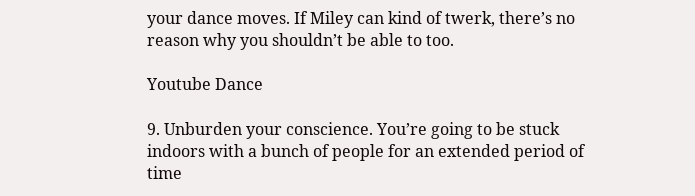your dance moves. If Miley can kind of twerk, there’s no reason why you shouldn’t be able to too.

Youtube Dance

9. Unburden your conscience. You’re going to be stuck indoors with a bunch of people for an extended period of time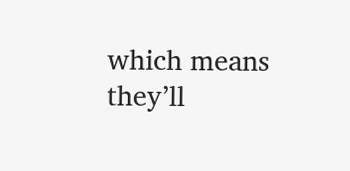which means they’ll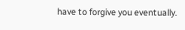have to forgive you eventually.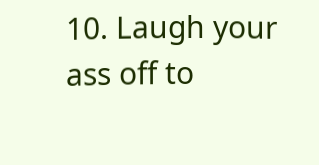10. Laugh your ass off to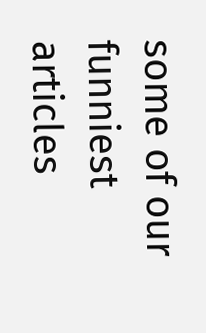some of our funniest articles